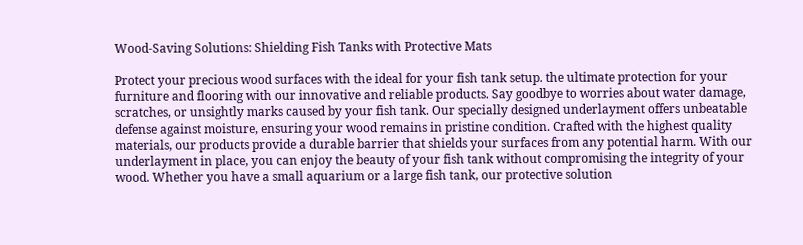Wood-Saving Solutions: Shielding Fish Tanks with Protective Mats

Protect your precious wood surfaces with the ideal for your fish tank setup. the ultimate protection for your furniture and flooring with our innovative and reliable products. Say goodbye to worries about water damage, scratches, or unsightly marks caused by your fish tank. Our specially designed underlayment offers unbeatable defense against moisture, ensuring your wood remains in pristine condition. Crafted with the highest quality materials, our products provide a durable barrier that shields your surfaces from any potential harm. With our underlayment in place, you can enjoy the beauty of your fish tank without compromising the integrity of your wood. Whether you have a small aquarium or a large fish tank, our protective solution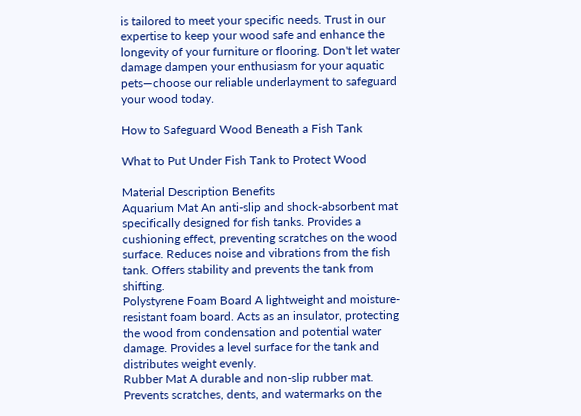is tailored to meet your specific needs. Trust in our expertise to keep your wood safe and enhance the longevity of your furniture or flooring. Don't let water damage dampen your enthusiasm for your aquatic pets—choose our reliable underlayment to safeguard your wood today.

How to Safeguard Wood Beneath a Fish Tank

What to Put Under Fish Tank to Protect Wood

Material Description Benefits
Aquarium Mat An anti-slip and shock-absorbent mat specifically designed for fish tanks. Provides a cushioning effect, preventing scratches on the wood surface. Reduces noise and vibrations from the fish tank. Offers stability and prevents the tank from shifting.
Polystyrene Foam Board A lightweight and moisture-resistant foam board. Acts as an insulator, protecting the wood from condensation and potential water damage. Provides a level surface for the tank and distributes weight evenly.
Rubber Mat A durable and non-slip rubber mat. Prevents scratches, dents, and watermarks on the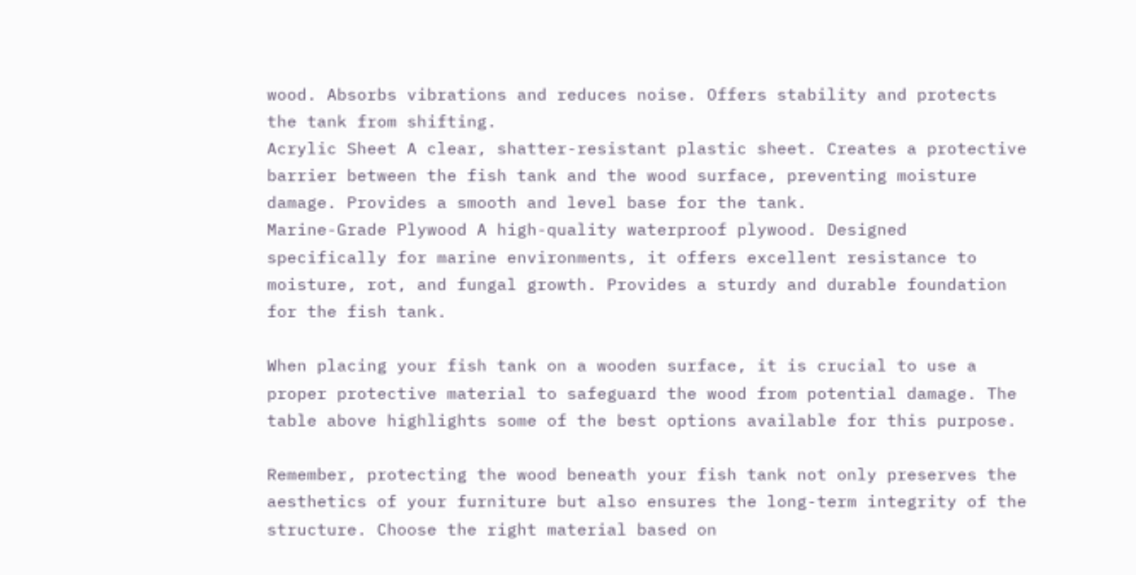wood. Absorbs vibrations and reduces noise. Offers stability and protects the tank from shifting.
Acrylic Sheet A clear, shatter-resistant plastic sheet. Creates a protective barrier between the fish tank and the wood surface, preventing moisture damage. Provides a smooth and level base for the tank.
Marine-Grade Plywood A high-quality waterproof plywood. Designed specifically for marine environments, it offers excellent resistance to moisture, rot, and fungal growth. Provides a sturdy and durable foundation for the fish tank.

When placing your fish tank on a wooden surface, it is crucial to use a proper protective material to safeguard the wood from potential damage. The table above highlights some of the best options available for this purpose.

Remember, protecting the wood beneath your fish tank not only preserves the aesthetics of your furniture but also ensures the long-term integrity of the structure. Choose the right material based on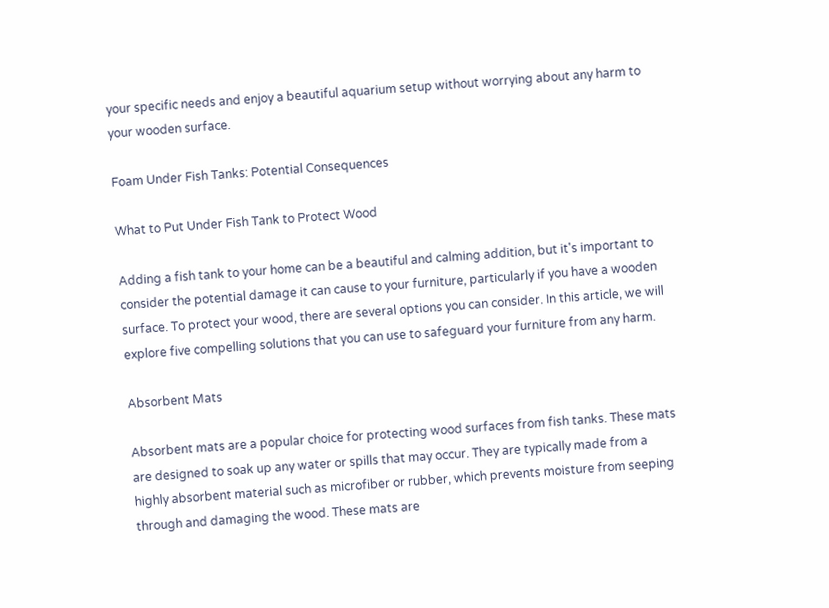your specific needs and enjoy a beautiful aquarium setup without worrying about any harm to your wooden surface.

Foam Under Fish Tanks: Potential Consequences

What to Put Under Fish Tank to Protect Wood

Adding a fish tank to your home can be a beautiful and calming addition, but it's important to consider the potential damage it can cause to your furniture, particularly if you have a wooden surface. To protect your wood, there are several options you can consider. In this article, we will explore five compelling solutions that you can use to safeguard your furniture from any harm.

Absorbent Mats

Absorbent mats are a popular choice for protecting wood surfaces from fish tanks. These mats are designed to soak up any water or spills that may occur. They are typically made from a highly absorbent material such as microfiber or rubber, which prevents moisture from seeping through and damaging the wood. These mats are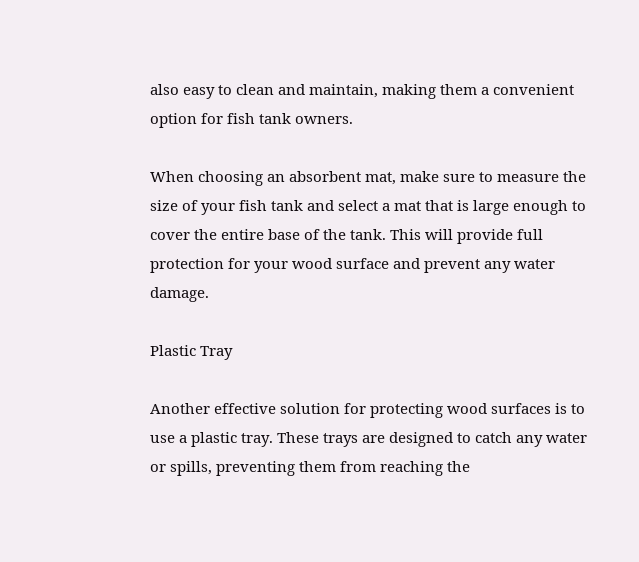also easy to clean and maintain, making them a convenient option for fish tank owners.

When choosing an absorbent mat, make sure to measure the size of your fish tank and select a mat that is large enough to cover the entire base of the tank. This will provide full protection for your wood surface and prevent any water damage.

Plastic Tray

Another effective solution for protecting wood surfaces is to use a plastic tray. These trays are designed to catch any water or spills, preventing them from reaching the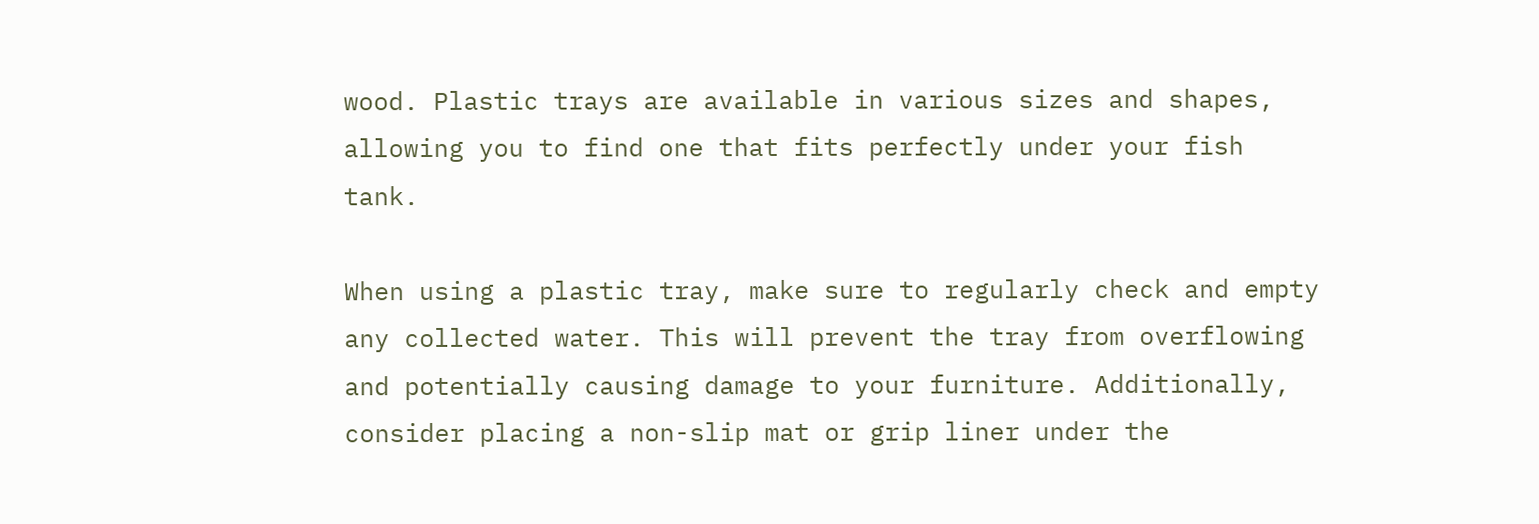wood. Plastic trays are available in various sizes and shapes, allowing you to find one that fits perfectly under your fish tank.

When using a plastic tray, make sure to regularly check and empty any collected water. This will prevent the tray from overflowing and potentially causing damage to your furniture. Additionally, consider placing a non-slip mat or grip liner under the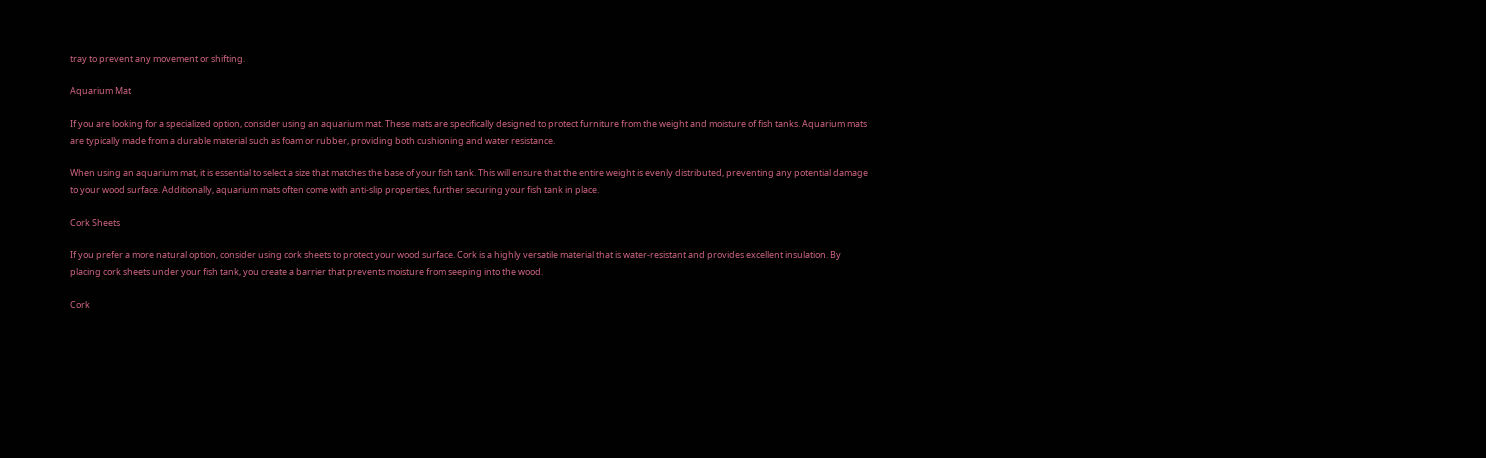tray to prevent any movement or shifting.

Aquarium Mat

If you are looking for a specialized option, consider using an aquarium mat. These mats are specifically designed to protect furniture from the weight and moisture of fish tanks. Aquarium mats are typically made from a durable material such as foam or rubber, providing both cushioning and water resistance.

When using an aquarium mat, it is essential to select a size that matches the base of your fish tank. This will ensure that the entire weight is evenly distributed, preventing any potential damage to your wood surface. Additionally, aquarium mats often come with anti-slip properties, further securing your fish tank in place.

Cork Sheets

If you prefer a more natural option, consider using cork sheets to protect your wood surface. Cork is a highly versatile material that is water-resistant and provides excellent insulation. By placing cork sheets under your fish tank, you create a barrier that prevents moisture from seeping into the wood.

Cork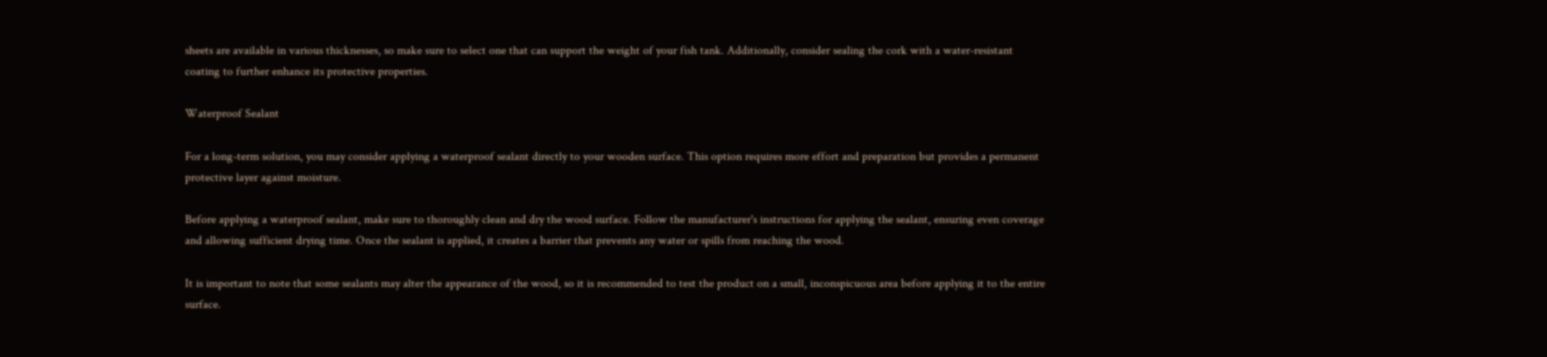sheets are available in various thicknesses, so make sure to select one that can support the weight of your fish tank. Additionally, consider sealing the cork with a water-resistant coating to further enhance its protective properties.

Waterproof Sealant

For a long-term solution, you may consider applying a waterproof sealant directly to your wooden surface. This option requires more effort and preparation but provides a permanent protective layer against moisture.

Before applying a waterproof sealant, make sure to thoroughly clean and dry the wood surface. Follow the manufacturer's instructions for applying the sealant, ensuring even coverage and allowing sufficient drying time. Once the sealant is applied, it creates a barrier that prevents any water or spills from reaching the wood.

It is important to note that some sealants may alter the appearance of the wood, so it is recommended to test the product on a small, inconspicuous area before applying it to the entire surface.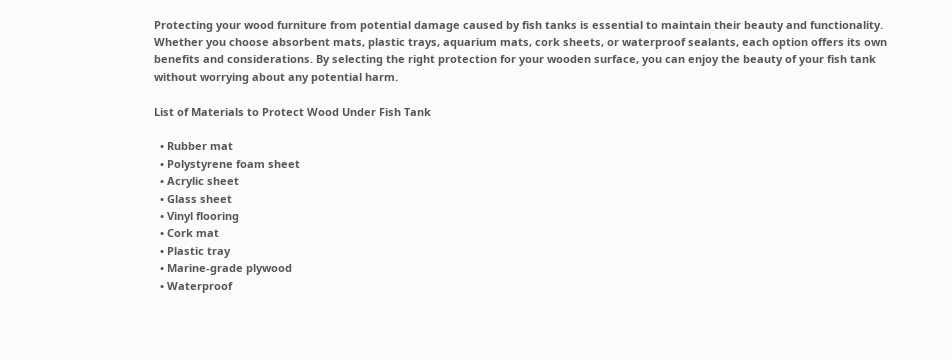Protecting your wood furniture from potential damage caused by fish tanks is essential to maintain their beauty and functionality. Whether you choose absorbent mats, plastic trays, aquarium mats, cork sheets, or waterproof sealants, each option offers its own benefits and considerations. By selecting the right protection for your wooden surface, you can enjoy the beauty of your fish tank without worrying about any potential harm.

List of Materials to Protect Wood Under Fish Tank

  • Rubber mat
  • Polystyrene foam sheet
  • Acrylic sheet
  • Glass sheet
  • Vinyl flooring
  • Cork mat
  • Plastic tray
  • Marine-grade plywood
  • Waterproof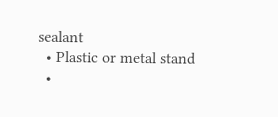sealant
  • Plastic or metal stand
  •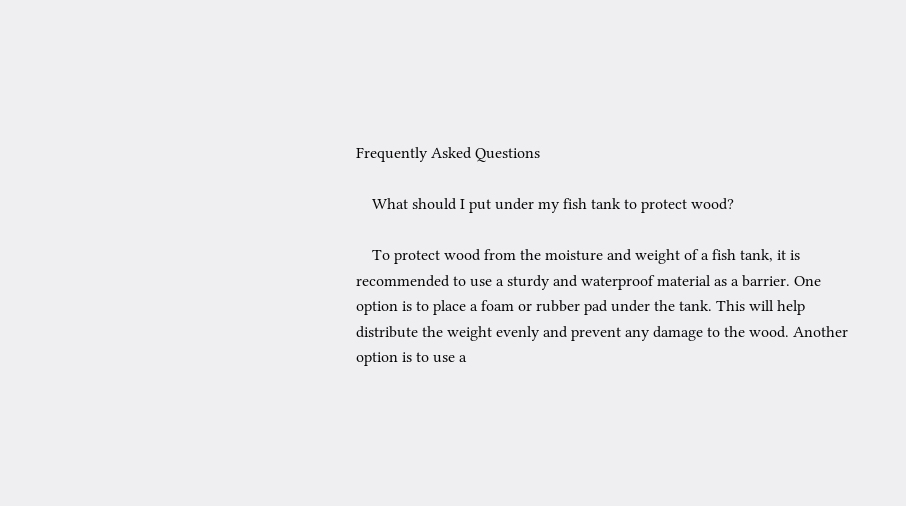Frequently Asked Questions

    What should I put under my fish tank to protect wood?

    To protect wood from the moisture and weight of a fish tank, it is recommended to use a sturdy and waterproof material as a barrier. One option is to place a foam or rubber pad under the tank. This will help distribute the weight evenly and prevent any damage to the wood. Another option is to use a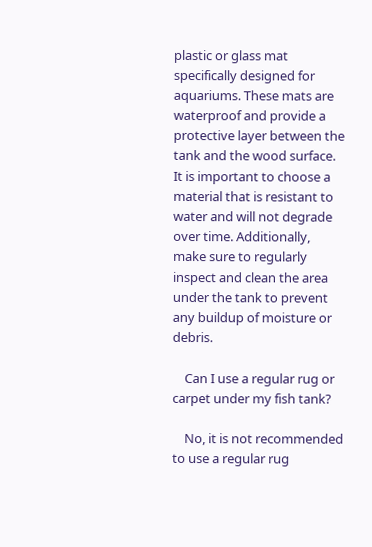plastic or glass mat specifically designed for aquariums. These mats are waterproof and provide a protective layer between the tank and the wood surface. It is important to choose a material that is resistant to water and will not degrade over time. Additionally, make sure to regularly inspect and clean the area under the tank to prevent any buildup of moisture or debris.

    Can I use a regular rug or carpet under my fish tank?

    No, it is not recommended to use a regular rug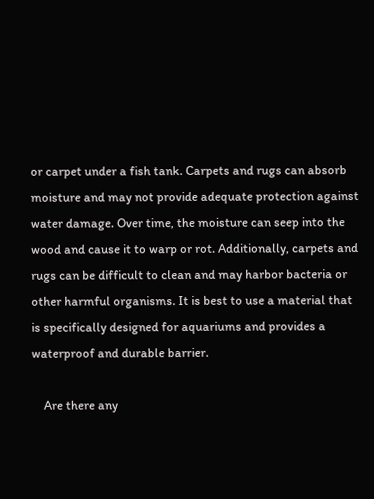or carpet under a fish tank. Carpets and rugs can absorb moisture and may not provide adequate protection against water damage. Over time, the moisture can seep into the wood and cause it to warp or rot. Additionally, carpets and rugs can be difficult to clean and may harbor bacteria or other harmful organisms. It is best to use a material that is specifically designed for aquariums and provides a waterproof and durable barrier.

    Are there any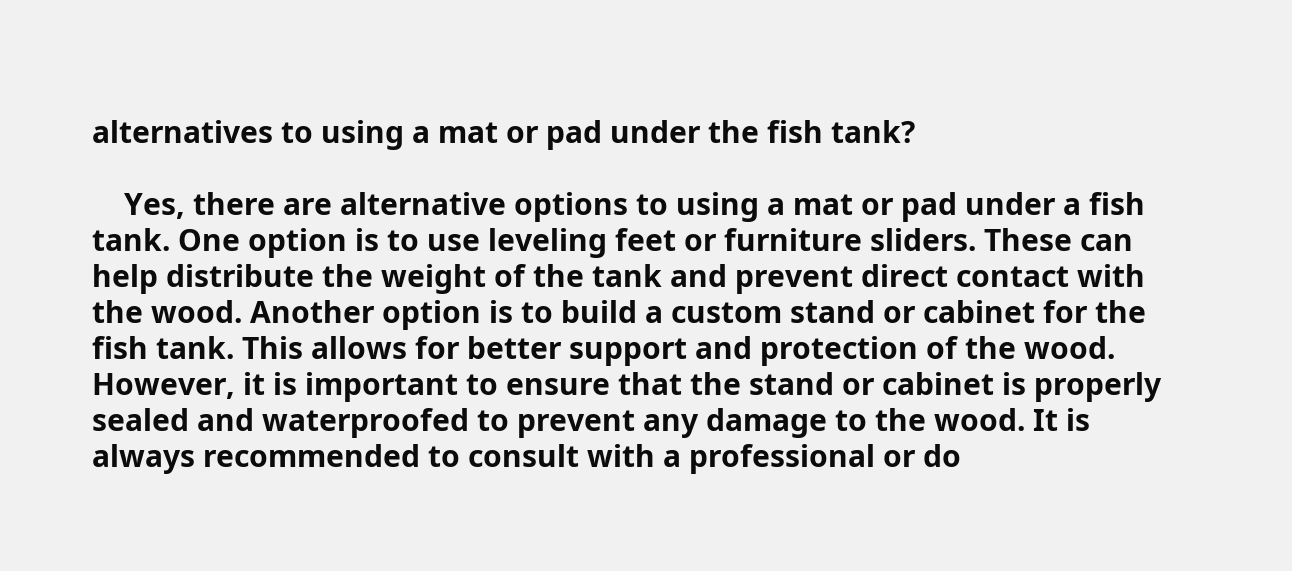alternatives to using a mat or pad under the fish tank?

    Yes, there are alternative options to using a mat or pad under a fish tank. One option is to use leveling feet or furniture sliders. These can help distribute the weight of the tank and prevent direct contact with the wood. Another option is to build a custom stand or cabinet for the fish tank. This allows for better support and protection of the wood. However, it is important to ensure that the stand or cabinet is properly sealed and waterproofed to prevent any damage to the wood. It is always recommended to consult with a professional or do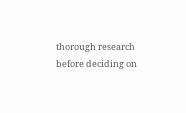thorough research before deciding on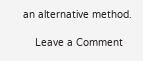an alternative method.

    Leave a Comment